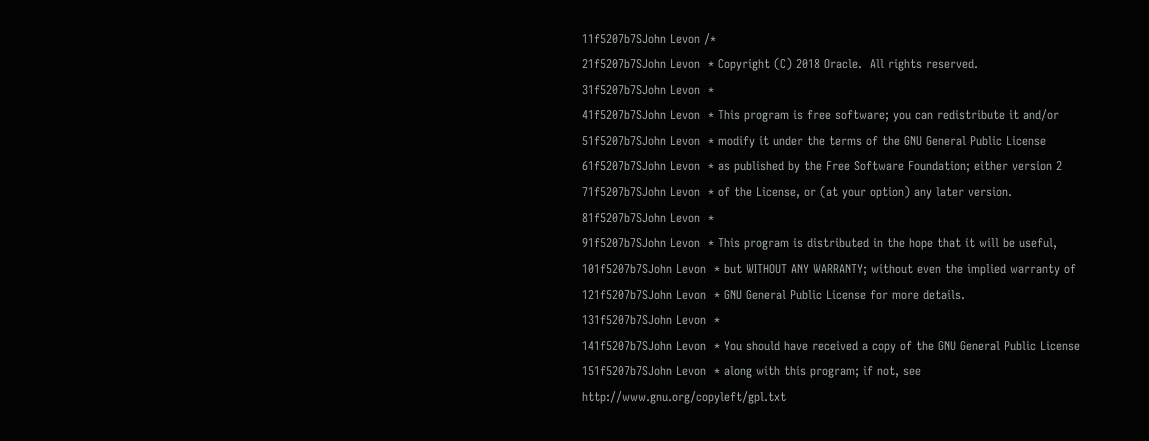11f5207b7SJohn Levon /*
21f5207b7SJohn Levon  * Copyright (C) 2018 Oracle.  All rights reserved.
31f5207b7SJohn Levon  *
41f5207b7SJohn Levon  * This program is free software; you can redistribute it and/or
51f5207b7SJohn Levon  * modify it under the terms of the GNU General Public License
61f5207b7SJohn Levon  * as published by the Free Software Foundation; either version 2
71f5207b7SJohn Levon  * of the License, or (at your option) any later version.
81f5207b7SJohn Levon  *
91f5207b7SJohn Levon  * This program is distributed in the hope that it will be useful,
101f5207b7SJohn Levon  * but WITHOUT ANY WARRANTY; without even the implied warranty of
121f5207b7SJohn Levon  * GNU General Public License for more details.
131f5207b7SJohn Levon  *
141f5207b7SJohn Levon  * You should have received a copy of the GNU General Public License
151f5207b7SJohn Levon  * along with this program; if not, see http://www.gnu.org/copyleft/gpl.txt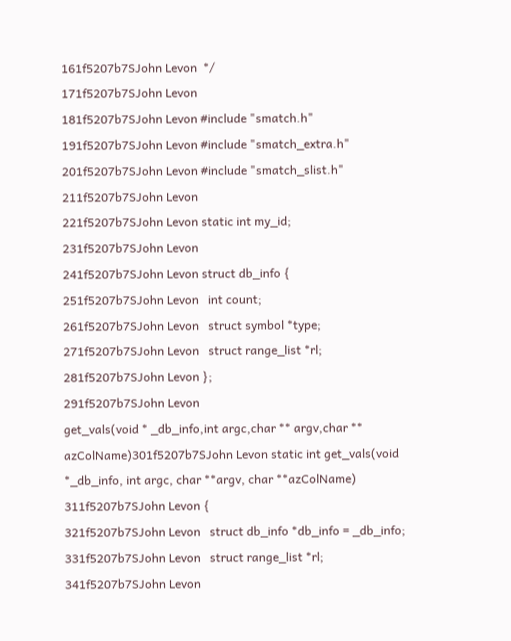161f5207b7SJohn Levon  */
171f5207b7SJohn Levon
181f5207b7SJohn Levon #include "smatch.h"
191f5207b7SJohn Levon #include "smatch_extra.h"
201f5207b7SJohn Levon #include "smatch_slist.h"
211f5207b7SJohn Levon
221f5207b7SJohn Levon static int my_id;
231f5207b7SJohn Levon
241f5207b7SJohn Levon struct db_info {
251f5207b7SJohn Levon   int count;
261f5207b7SJohn Levon   struct symbol *type;
271f5207b7SJohn Levon   struct range_list *rl;
281f5207b7SJohn Levon };
291f5207b7SJohn Levon
get_vals(void * _db_info,int argc,char ** argv,char ** azColName)301f5207b7SJohn Levon static int get_vals(void *_db_info, int argc, char **argv, char **azColName)
311f5207b7SJohn Levon {
321f5207b7SJohn Levon   struct db_info *db_info = _db_info;
331f5207b7SJohn Levon   struct range_list *rl;
341f5207b7SJohn Levon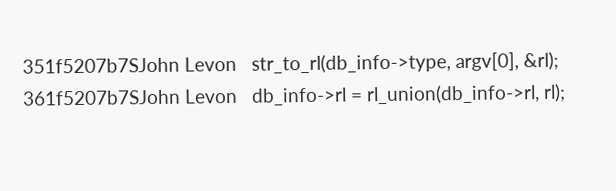351f5207b7SJohn Levon   str_to_rl(db_info->type, argv[0], &rl);
361f5207b7SJohn Levon   db_info->rl = rl_union(db_info->rl, rl);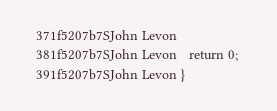371f5207b7SJohn Levon
381f5207b7SJohn Levon   return 0;
391f5207b7SJohn Levon }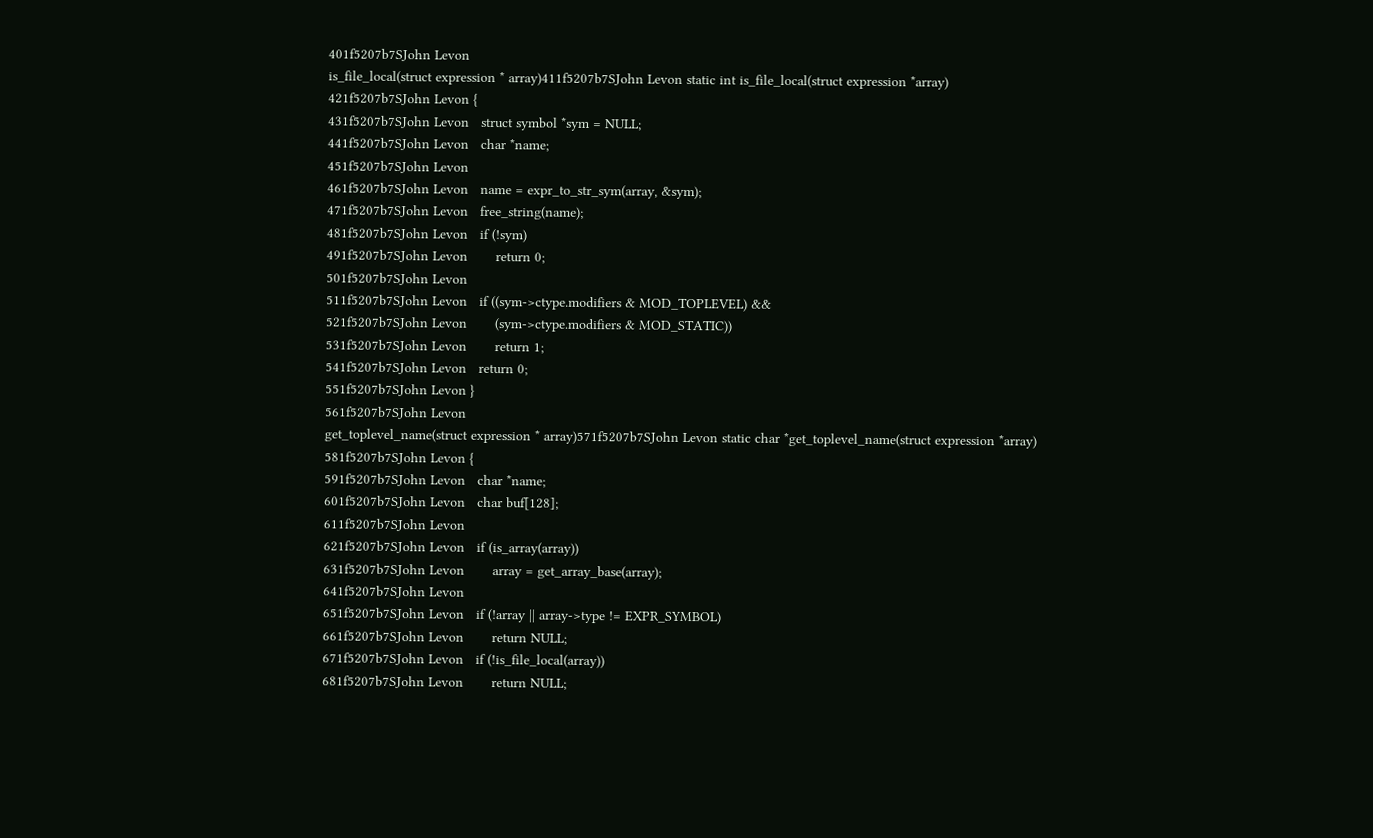401f5207b7SJohn Levon
is_file_local(struct expression * array)411f5207b7SJohn Levon static int is_file_local(struct expression *array)
421f5207b7SJohn Levon {
431f5207b7SJohn Levon   struct symbol *sym = NULL;
441f5207b7SJohn Levon   char *name;
451f5207b7SJohn Levon
461f5207b7SJohn Levon   name = expr_to_str_sym(array, &sym);
471f5207b7SJohn Levon   free_string(name);
481f5207b7SJohn Levon   if (!sym)
491f5207b7SJohn Levon       return 0;
501f5207b7SJohn Levon
511f5207b7SJohn Levon   if ((sym->ctype.modifiers & MOD_TOPLEVEL) &&
521f5207b7SJohn Levon       (sym->ctype.modifiers & MOD_STATIC))
531f5207b7SJohn Levon       return 1;
541f5207b7SJohn Levon   return 0;
551f5207b7SJohn Levon }
561f5207b7SJohn Levon
get_toplevel_name(struct expression * array)571f5207b7SJohn Levon static char *get_toplevel_name(struct expression *array)
581f5207b7SJohn Levon {
591f5207b7SJohn Levon   char *name;
601f5207b7SJohn Levon   char buf[128];
611f5207b7SJohn Levon
621f5207b7SJohn Levon   if (is_array(array))
631f5207b7SJohn Levon       array = get_array_base(array);
641f5207b7SJohn Levon
651f5207b7SJohn Levon   if (!array || array->type != EXPR_SYMBOL)
661f5207b7SJohn Levon       return NULL;
671f5207b7SJohn Levon   if (!is_file_local(array))
681f5207b7SJohn Levon       return NULL;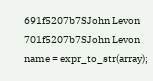691f5207b7SJohn Levon
701f5207b7SJohn Levon   name = expr_to_str(array);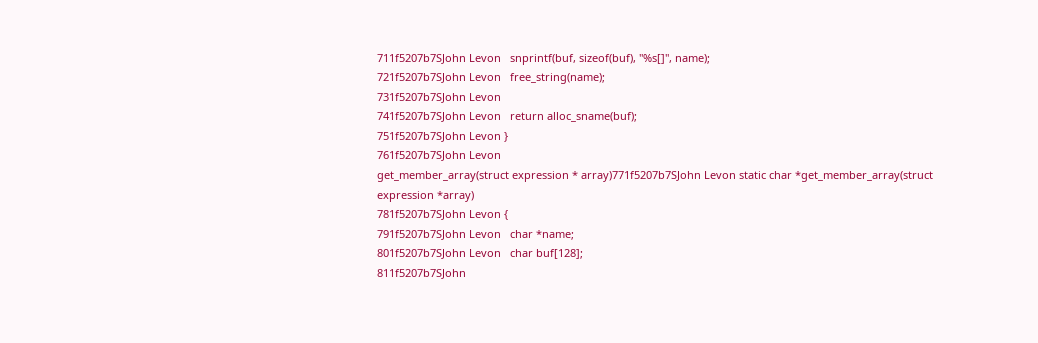711f5207b7SJohn Levon   snprintf(buf, sizeof(buf), "%s[]", name);
721f5207b7SJohn Levon   free_string(name);
731f5207b7SJohn Levon
741f5207b7SJohn Levon   return alloc_sname(buf);
751f5207b7SJohn Levon }
761f5207b7SJohn Levon
get_member_array(struct expression * array)771f5207b7SJohn Levon static char *get_member_array(struct expression *array)
781f5207b7SJohn Levon {
791f5207b7SJohn Levon   char *name;
801f5207b7SJohn Levon   char buf[128];
811f5207b7SJohn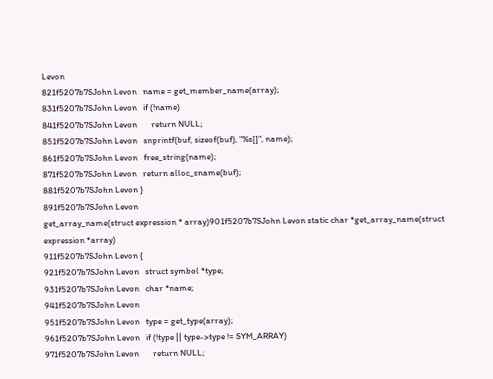Levon
821f5207b7SJohn Levon   name = get_member_name(array);
831f5207b7SJohn Levon   if (!name)
841f5207b7SJohn Levon       return NULL;
851f5207b7SJohn Levon   snprintf(buf, sizeof(buf), "%s[]", name);
861f5207b7SJohn Levon   free_string(name);
871f5207b7SJohn Levon   return alloc_sname(buf);
881f5207b7SJohn Levon }
891f5207b7SJohn Levon
get_array_name(struct expression * array)901f5207b7SJohn Levon static char *get_array_name(struct expression *array)
911f5207b7SJohn Levon {
921f5207b7SJohn Levon   struct symbol *type;
931f5207b7SJohn Levon   char *name;
941f5207b7SJohn Levon
951f5207b7SJohn Levon   type = get_type(array);
961f5207b7SJohn Levon   if (!type || type->type != SYM_ARRAY)
971f5207b7SJohn Levon       return NULL;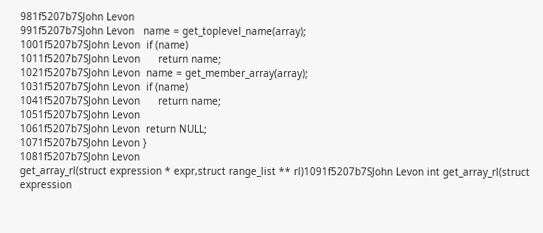981f5207b7SJohn Levon
991f5207b7SJohn Levon   name = get_toplevel_name(array);
1001f5207b7SJohn Levon  if (name)
1011f5207b7SJohn Levon      return name;
1021f5207b7SJohn Levon  name = get_member_array(array);
1031f5207b7SJohn Levon  if (name)
1041f5207b7SJohn Levon      return name;
1051f5207b7SJohn Levon
1061f5207b7SJohn Levon  return NULL;
1071f5207b7SJohn Levon }
1081f5207b7SJohn Levon
get_array_rl(struct expression * expr,struct range_list ** rl)1091f5207b7SJohn Levon int get_array_rl(struct expression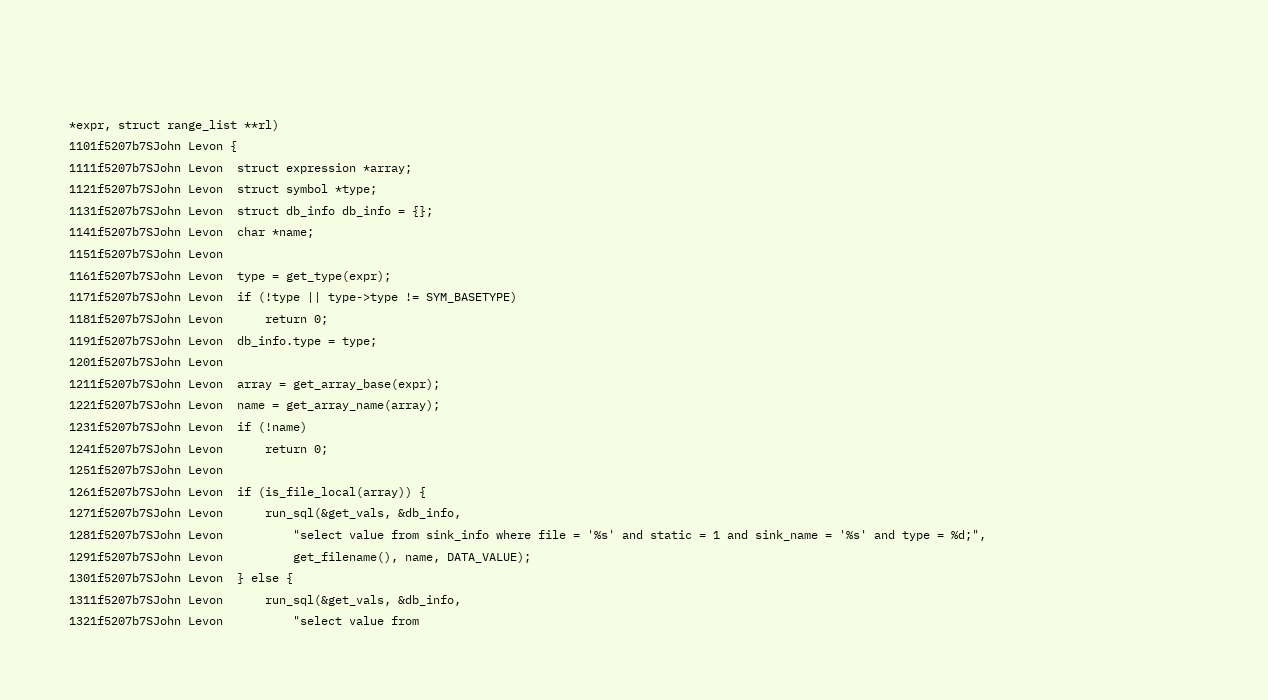*expr, struct range_list **rl)
1101f5207b7SJohn Levon {
1111f5207b7SJohn Levon  struct expression *array;
1121f5207b7SJohn Levon  struct symbol *type;
1131f5207b7SJohn Levon  struct db_info db_info = {};
1141f5207b7SJohn Levon  char *name;
1151f5207b7SJohn Levon
1161f5207b7SJohn Levon  type = get_type(expr);
1171f5207b7SJohn Levon  if (!type || type->type != SYM_BASETYPE)
1181f5207b7SJohn Levon      return 0;
1191f5207b7SJohn Levon  db_info.type = type;
1201f5207b7SJohn Levon
1211f5207b7SJohn Levon  array = get_array_base(expr);
1221f5207b7SJohn Levon  name = get_array_name(array);
1231f5207b7SJohn Levon  if (!name)
1241f5207b7SJohn Levon      return 0;
1251f5207b7SJohn Levon
1261f5207b7SJohn Levon  if (is_file_local(array)) {
1271f5207b7SJohn Levon      run_sql(&get_vals, &db_info,
1281f5207b7SJohn Levon          "select value from sink_info where file = '%s' and static = 1 and sink_name = '%s' and type = %d;",
1291f5207b7SJohn Levon          get_filename(), name, DATA_VALUE);
1301f5207b7SJohn Levon  } else {
1311f5207b7SJohn Levon      run_sql(&get_vals, &db_info,
1321f5207b7SJohn Levon          "select value from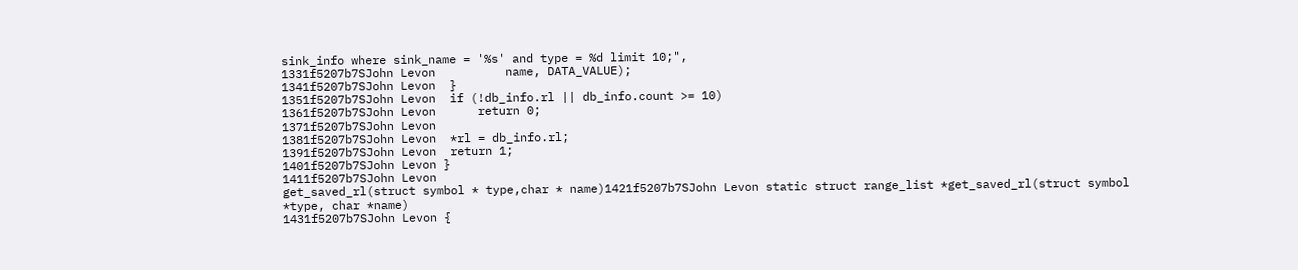sink_info where sink_name = '%s' and type = %d limit 10;",
1331f5207b7SJohn Levon          name, DATA_VALUE);
1341f5207b7SJohn Levon  }
1351f5207b7SJohn Levon  if (!db_info.rl || db_info.count >= 10)
1361f5207b7SJohn Levon      return 0;
1371f5207b7SJohn Levon
1381f5207b7SJohn Levon  *rl = db_info.rl;
1391f5207b7SJohn Levon  return 1;
1401f5207b7SJohn Levon }
1411f5207b7SJohn Levon
get_saved_rl(struct symbol * type,char * name)1421f5207b7SJohn Levon static struct range_list *get_saved_rl(struct symbol *type, char *name)
1431f5207b7SJohn Levon {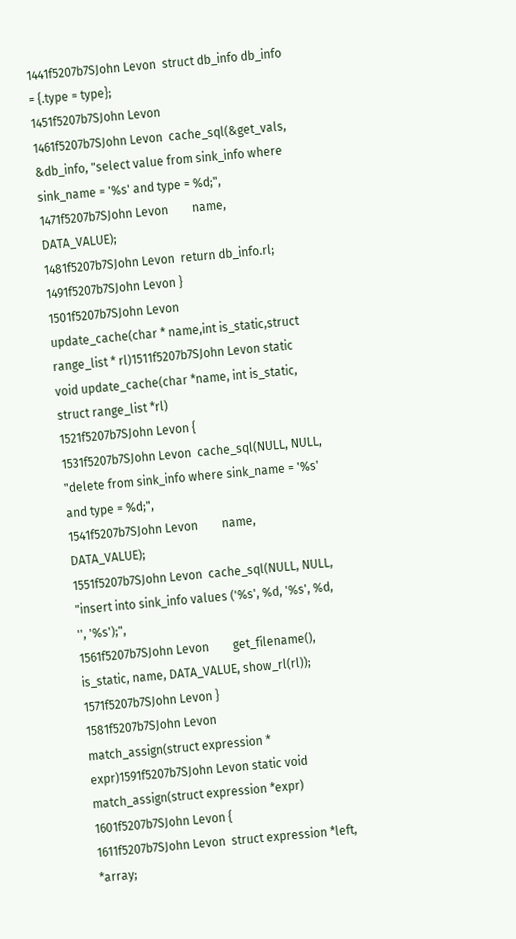1441f5207b7SJohn Levon  struct db_info db_info = {.type = type};
1451f5207b7SJohn Levon
1461f5207b7SJohn Levon  cache_sql(&get_vals, &db_info, "select value from sink_info where sink_name = '%s' and type = %d;",
1471f5207b7SJohn Levon        name, DATA_VALUE);
1481f5207b7SJohn Levon  return db_info.rl;
1491f5207b7SJohn Levon }
1501f5207b7SJohn Levon
update_cache(char * name,int is_static,struct range_list * rl)1511f5207b7SJohn Levon static void update_cache(char *name, int is_static, struct range_list *rl)
1521f5207b7SJohn Levon {
1531f5207b7SJohn Levon  cache_sql(NULL, NULL, "delete from sink_info where sink_name = '%s' and type = %d;",
1541f5207b7SJohn Levon        name, DATA_VALUE);
1551f5207b7SJohn Levon  cache_sql(NULL, NULL, "insert into sink_info values ('%s', %d, '%s', %d, '', '%s');",
1561f5207b7SJohn Levon        get_filename(), is_static, name, DATA_VALUE, show_rl(rl));
1571f5207b7SJohn Levon }
1581f5207b7SJohn Levon
match_assign(struct expression * expr)1591f5207b7SJohn Levon static void match_assign(struct expression *expr)
1601f5207b7SJohn Levon {
1611f5207b7SJohn Levon  struct expression *left, *array;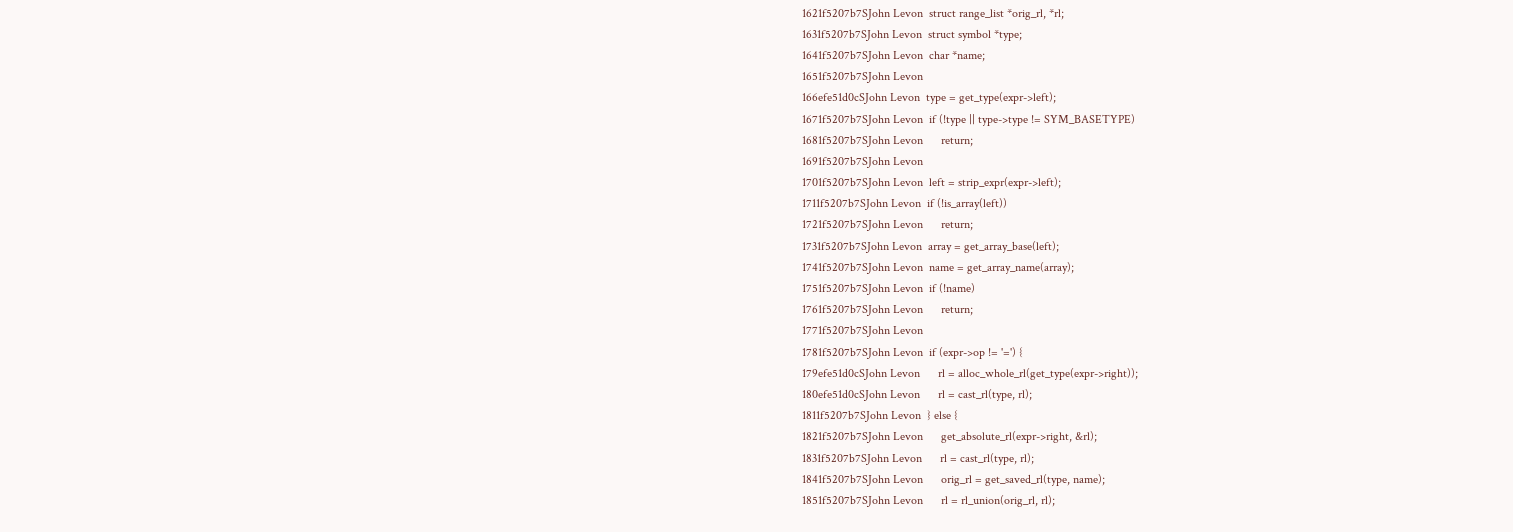1621f5207b7SJohn Levon  struct range_list *orig_rl, *rl;
1631f5207b7SJohn Levon  struct symbol *type;
1641f5207b7SJohn Levon  char *name;
1651f5207b7SJohn Levon
166efe51d0cSJohn Levon  type = get_type(expr->left);
1671f5207b7SJohn Levon  if (!type || type->type != SYM_BASETYPE)
1681f5207b7SJohn Levon      return;
1691f5207b7SJohn Levon
1701f5207b7SJohn Levon  left = strip_expr(expr->left);
1711f5207b7SJohn Levon  if (!is_array(left))
1721f5207b7SJohn Levon      return;
1731f5207b7SJohn Levon  array = get_array_base(left);
1741f5207b7SJohn Levon  name = get_array_name(array);
1751f5207b7SJohn Levon  if (!name)
1761f5207b7SJohn Levon      return;
1771f5207b7SJohn Levon
1781f5207b7SJohn Levon  if (expr->op != '=') {
179efe51d0cSJohn Levon      rl = alloc_whole_rl(get_type(expr->right));
180efe51d0cSJohn Levon      rl = cast_rl(type, rl);
1811f5207b7SJohn Levon  } else {
1821f5207b7SJohn Levon      get_absolute_rl(expr->right, &rl);
1831f5207b7SJohn Levon      rl = cast_rl(type, rl);
1841f5207b7SJohn Levon      orig_rl = get_saved_rl(type, name);
1851f5207b7SJohn Levon      rl = rl_union(orig_rl, rl);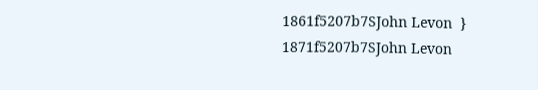1861f5207b7SJohn Levon  }
1871f5207b7SJohn Levon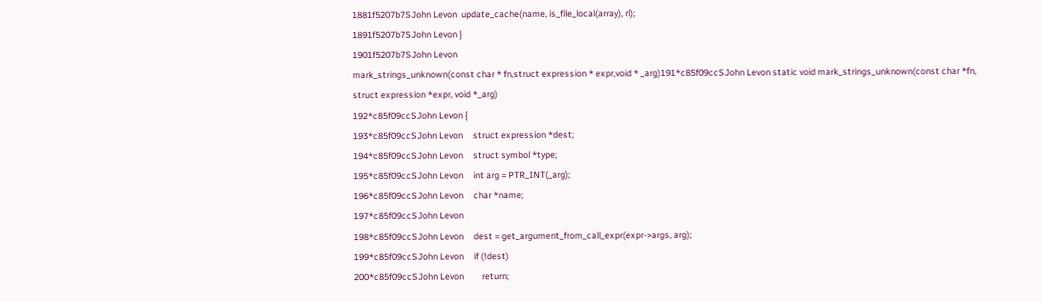1881f5207b7SJohn Levon  update_cache(name, is_file_local(array), rl);
1891f5207b7SJohn Levon }
1901f5207b7SJohn Levon
mark_strings_unknown(const char * fn,struct expression * expr,void * _arg)191*c85f09ccSJohn Levon static void mark_strings_unknown(const char *fn, struct expression *expr, void *_arg)
192*c85f09ccSJohn Levon {
193*c85f09ccSJohn Levon     struct expression *dest;
194*c85f09ccSJohn Levon     struct symbol *type;
195*c85f09ccSJohn Levon     int arg = PTR_INT(_arg);
196*c85f09ccSJohn Levon     char *name;
197*c85f09ccSJohn Levon
198*c85f09ccSJohn Levon     dest = get_argument_from_call_expr(expr->args, arg);
199*c85f09ccSJohn Levon     if (!dest)
200*c85f09ccSJohn Levon         return;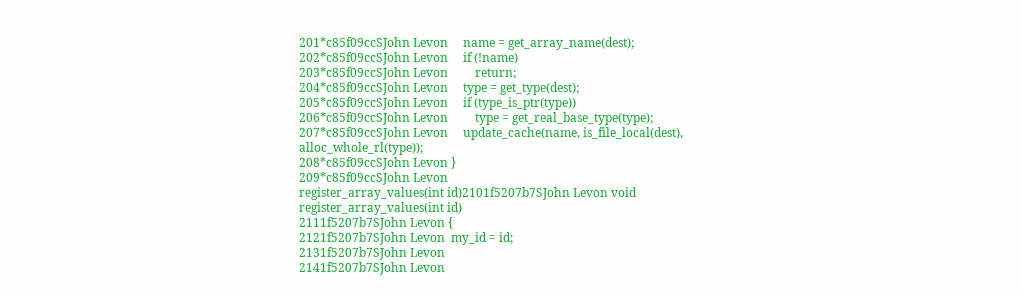201*c85f09ccSJohn Levon     name = get_array_name(dest);
202*c85f09ccSJohn Levon     if (!name)
203*c85f09ccSJohn Levon         return;
204*c85f09ccSJohn Levon     type = get_type(dest);
205*c85f09ccSJohn Levon     if (type_is_ptr(type))
206*c85f09ccSJohn Levon         type = get_real_base_type(type);
207*c85f09ccSJohn Levon     update_cache(name, is_file_local(dest), alloc_whole_rl(type));
208*c85f09ccSJohn Levon }
209*c85f09ccSJohn Levon
register_array_values(int id)2101f5207b7SJohn Levon void register_array_values(int id)
2111f5207b7SJohn Levon {
2121f5207b7SJohn Levon  my_id = id;
2131f5207b7SJohn Levon
2141f5207b7SJohn Levon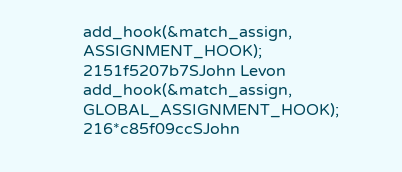add_hook(&match_assign, ASSIGNMENT_HOOK);
2151f5207b7SJohn Levon  add_hook(&match_assign, GLOBAL_ASSIGNMENT_HOOK);
216*c85f09ccSJohn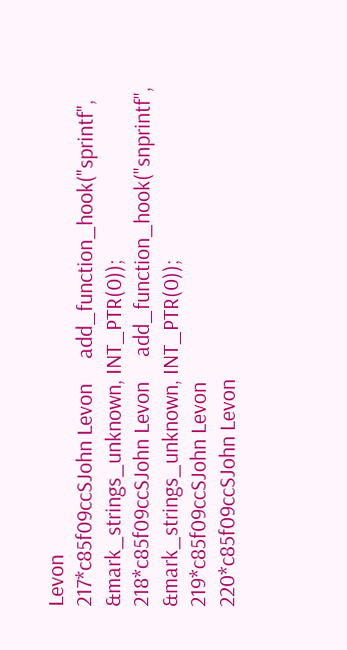Levon
217*c85f09ccSJohn Levon     add_function_hook("sprintf", &mark_strings_unknown, INT_PTR(0));
218*c85f09ccSJohn Levon     add_function_hook("snprintf", &mark_strings_unknown, INT_PTR(0));
219*c85f09ccSJohn Levon
220*c85f09ccSJohn Levon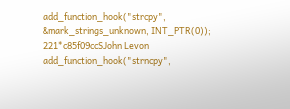add_function_hook("strcpy", &mark_strings_unknown, INT_PTR(0));
221*c85f09ccSJohn Levon     add_function_hook("strncpy",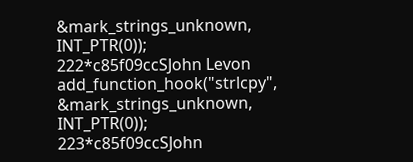&mark_strings_unknown, INT_PTR(0));
222*c85f09ccSJohn Levon     add_function_hook("strlcpy", &mark_strings_unknown, INT_PTR(0));
223*c85f09ccSJohn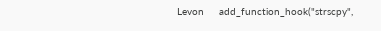Levon     add_function_hook("strscpy",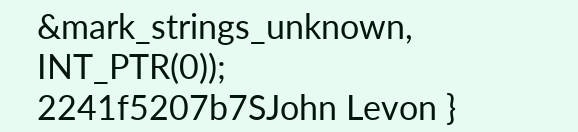&mark_strings_unknown, INT_PTR(0));
2241f5207b7SJohn Levon }